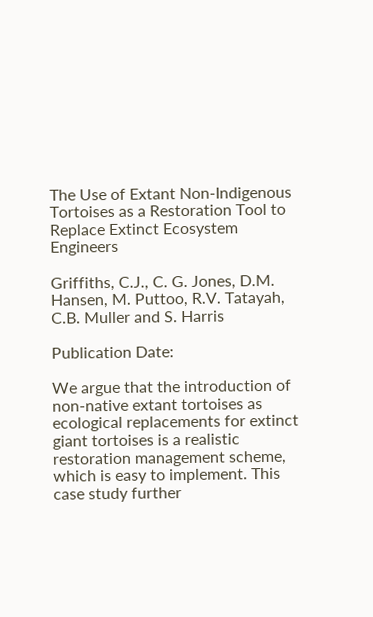The Use of Extant Non-Indigenous Tortoises as a Restoration Tool to Replace Extinct Ecosystem Engineers

Griffiths, C.J., C. G. Jones, D.M. Hansen, M. Puttoo, R.V. Tatayah, C.B. Muller and S. Harris

Publication Date:

We argue that the introduction of non-native extant tortoises as ecological replacements for extinct giant tortoises is a realistic restoration management scheme, which is easy to implement. This case study further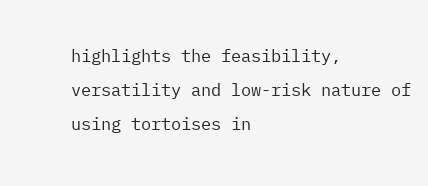highlights the feasibility, versatility and low-risk nature of using tortoises in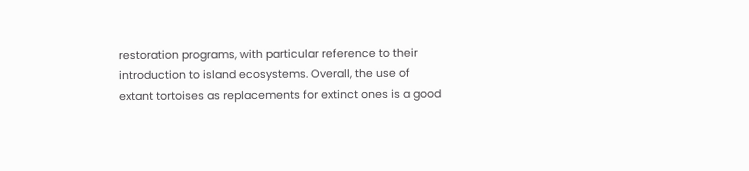restoration programs, with particular reference to their introduction to island ecosystems. Overall, the use of extant tortoises as replacements for extinct ones is a good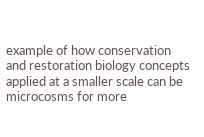example of how conservation and restoration biology concepts applied at a smaller scale can be microcosms for more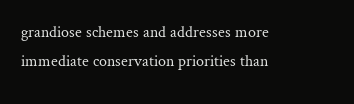grandiose schemes and addresses more immediate conservation priorities than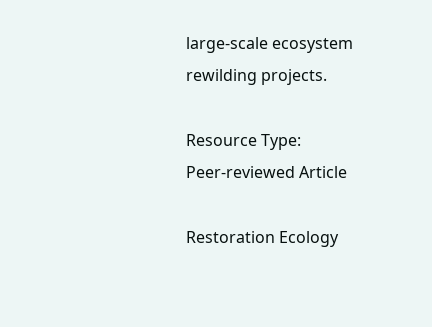large-scale ecosystem rewilding projects.

Resource Type:
Peer-reviewed Article

Restoration Ecology